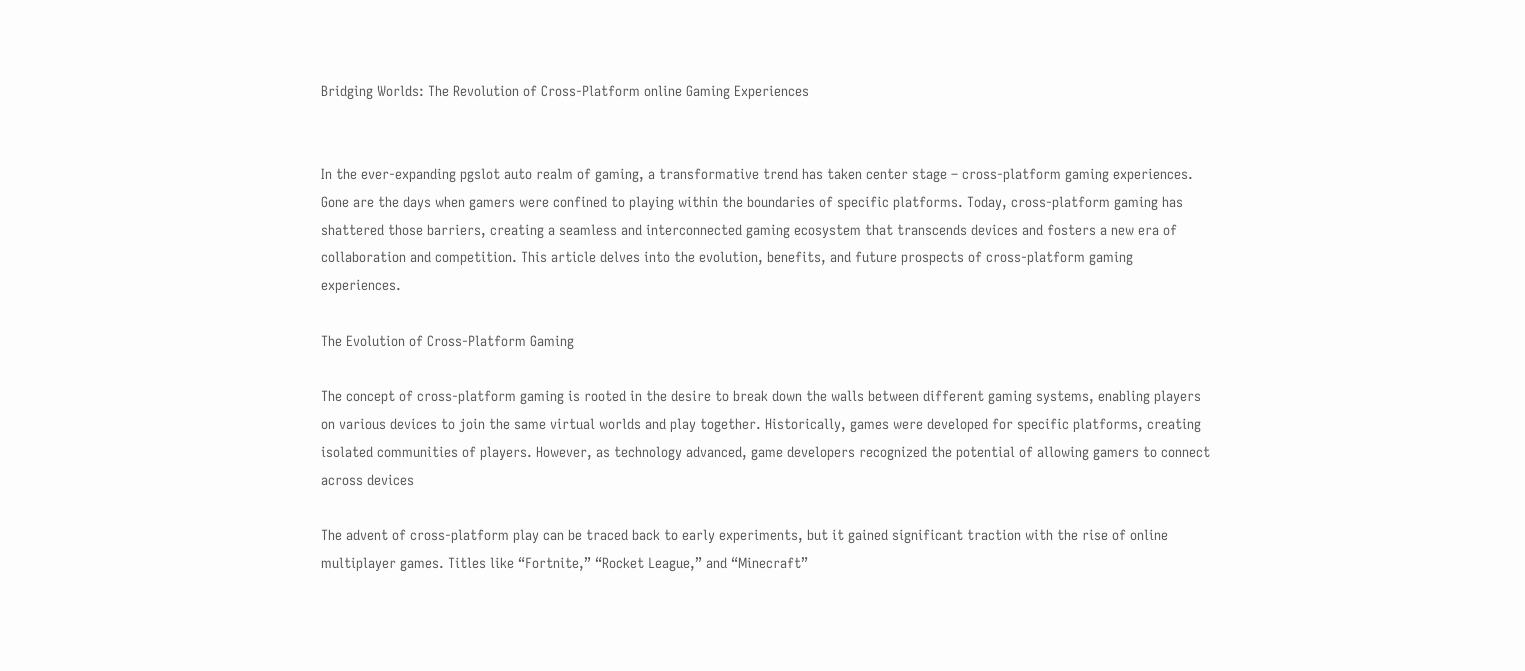Bridging Worlds: The Revolution of Cross-Platform online Gaming Experiences


In the ever-expanding pgslot auto realm of gaming, a transformative trend has taken center stage – cross-platform gaming experiences. Gone are the days when gamers were confined to playing within the boundaries of specific platforms. Today, cross-platform gaming has shattered those barriers, creating a seamless and interconnected gaming ecosystem that transcends devices and fosters a new era of collaboration and competition. This article delves into the evolution, benefits, and future prospects of cross-platform gaming experiences.

The Evolution of Cross-Platform Gaming

The concept of cross-platform gaming is rooted in the desire to break down the walls between different gaming systems, enabling players on various devices to join the same virtual worlds and play together. Historically, games were developed for specific platforms, creating isolated communities of players. However, as technology advanced, game developers recognized the potential of allowing gamers to connect across devices

The advent of cross-platform play can be traced back to early experiments, but it gained significant traction with the rise of online multiplayer games. Titles like “Fortnite,” “Rocket League,” and “Minecraft”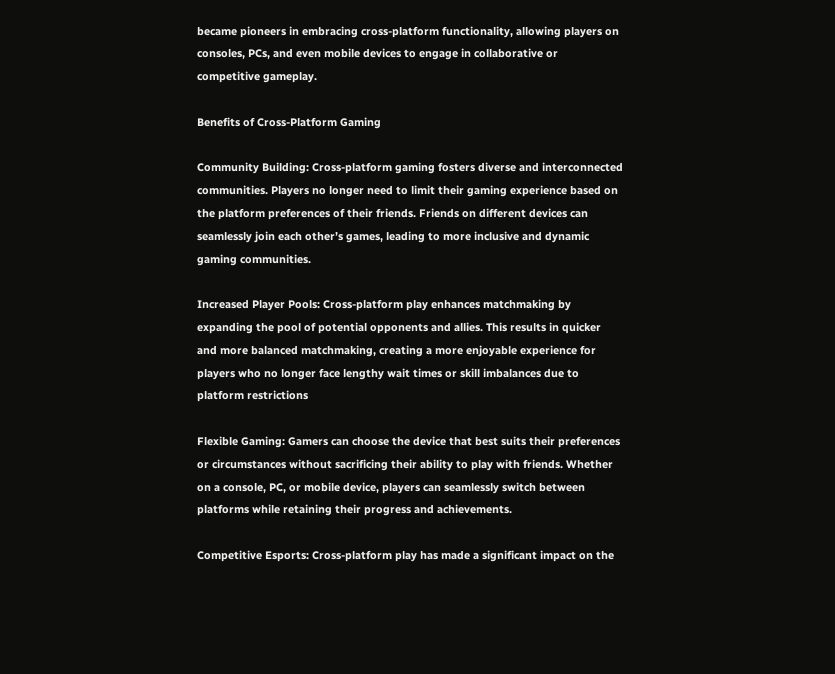became pioneers in embracing cross-platform functionality, allowing players on consoles, PCs, and even mobile devices to engage in collaborative or competitive gameplay.

Benefits of Cross-Platform Gaming

Community Building: Cross-platform gaming fosters diverse and interconnected communities. Players no longer need to limit their gaming experience based on the platform preferences of their friends. Friends on different devices can seamlessly join each other’s games, leading to more inclusive and dynamic gaming communities.

Increased Player Pools: Cross-platform play enhances matchmaking by expanding the pool of potential opponents and allies. This results in quicker and more balanced matchmaking, creating a more enjoyable experience for players who no longer face lengthy wait times or skill imbalances due to platform restrictions

Flexible Gaming: Gamers can choose the device that best suits their preferences or circumstances without sacrificing their ability to play with friends. Whether on a console, PC, or mobile device, players can seamlessly switch between platforms while retaining their progress and achievements.

Competitive Esports: Cross-platform play has made a significant impact on the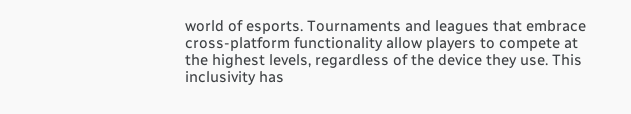world of esports. Tournaments and leagues that embrace cross-platform functionality allow players to compete at the highest levels, regardless of the device they use. This inclusivity has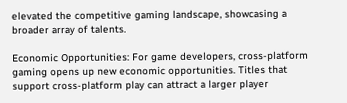elevated the competitive gaming landscape, showcasing a broader array of talents.

Economic Opportunities: For game developers, cross-platform gaming opens up new economic opportunities. Titles that support cross-platform play can attract a larger player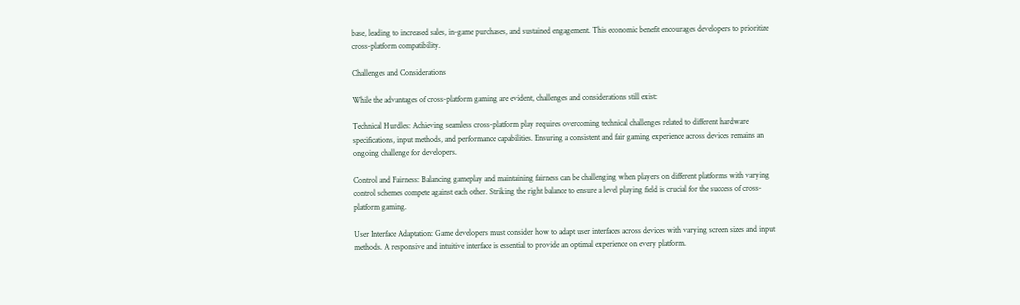base, leading to increased sales, in-game purchases, and sustained engagement. This economic benefit encourages developers to prioritize cross-platform compatibility.

Challenges and Considerations

While the advantages of cross-platform gaming are evident, challenges and considerations still exist:

Technical Hurdles: Achieving seamless cross-platform play requires overcoming technical challenges related to different hardware specifications, input methods, and performance capabilities. Ensuring a consistent and fair gaming experience across devices remains an ongoing challenge for developers.

Control and Fairness: Balancing gameplay and maintaining fairness can be challenging when players on different platforms with varying control schemes compete against each other. Striking the right balance to ensure a level playing field is crucial for the success of cross-platform gaming.

User Interface Adaptation: Game developers must consider how to adapt user interfaces across devices with varying screen sizes and input methods. A responsive and intuitive interface is essential to provide an optimal experience on every platform.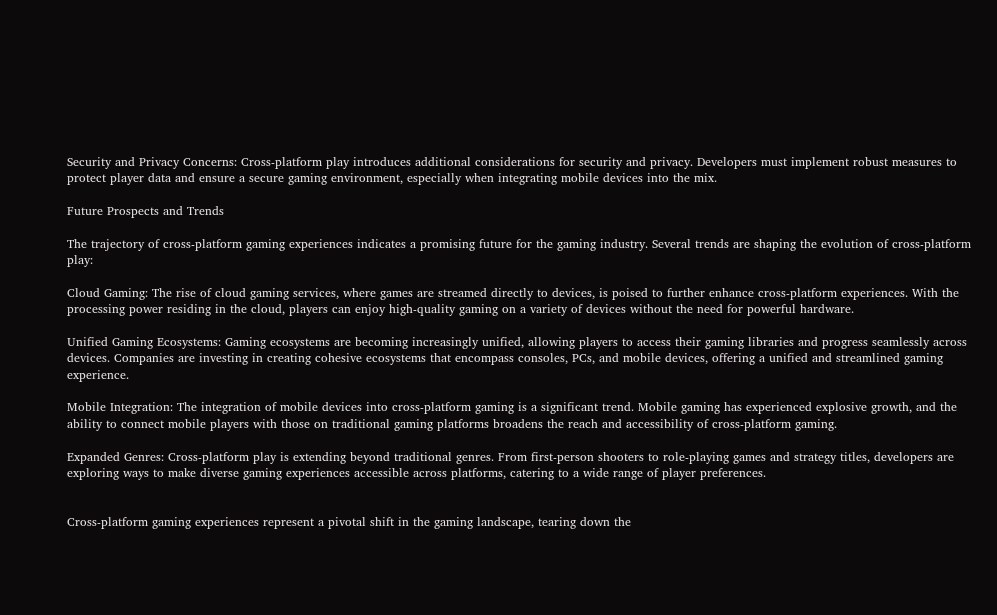Security and Privacy Concerns: Cross-platform play introduces additional considerations for security and privacy. Developers must implement robust measures to protect player data and ensure a secure gaming environment, especially when integrating mobile devices into the mix.

Future Prospects and Trends

The trajectory of cross-platform gaming experiences indicates a promising future for the gaming industry. Several trends are shaping the evolution of cross-platform play:

Cloud Gaming: The rise of cloud gaming services, where games are streamed directly to devices, is poised to further enhance cross-platform experiences. With the processing power residing in the cloud, players can enjoy high-quality gaming on a variety of devices without the need for powerful hardware.

Unified Gaming Ecosystems: Gaming ecosystems are becoming increasingly unified, allowing players to access their gaming libraries and progress seamlessly across devices. Companies are investing in creating cohesive ecosystems that encompass consoles, PCs, and mobile devices, offering a unified and streamlined gaming experience.

Mobile Integration: The integration of mobile devices into cross-platform gaming is a significant trend. Mobile gaming has experienced explosive growth, and the ability to connect mobile players with those on traditional gaming platforms broadens the reach and accessibility of cross-platform gaming.

Expanded Genres: Cross-platform play is extending beyond traditional genres. From first-person shooters to role-playing games and strategy titles, developers are exploring ways to make diverse gaming experiences accessible across platforms, catering to a wide range of player preferences.


Cross-platform gaming experiences represent a pivotal shift in the gaming landscape, tearing down the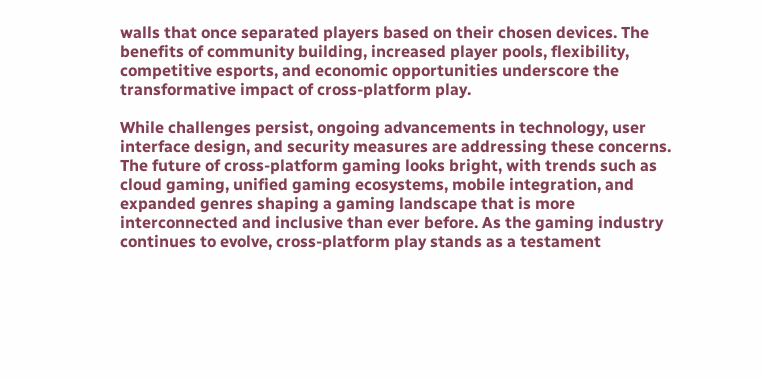walls that once separated players based on their chosen devices. The benefits of community building, increased player pools, flexibility, competitive esports, and economic opportunities underscore the transformative impact of cross-platform play.

While challenges persist, ongoing advancements in technology, user interface design, and security measures are addressing these concerns. The future of cross-platform gaming looks bright, with trends such as cloud gaming, unified gaming ecosystems, mobile integration, and expanded genres shaping a gaming landscape that is more interconnected and inclusive than ever before. As the gaming industry continues to evolve, cross-platform play stands as a testament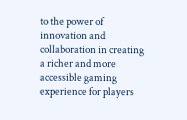to the power of innovation and collaboration in creating a richer and more accessible gaming experience for players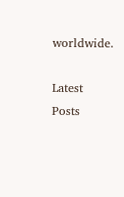worldwide.

Latest Posts